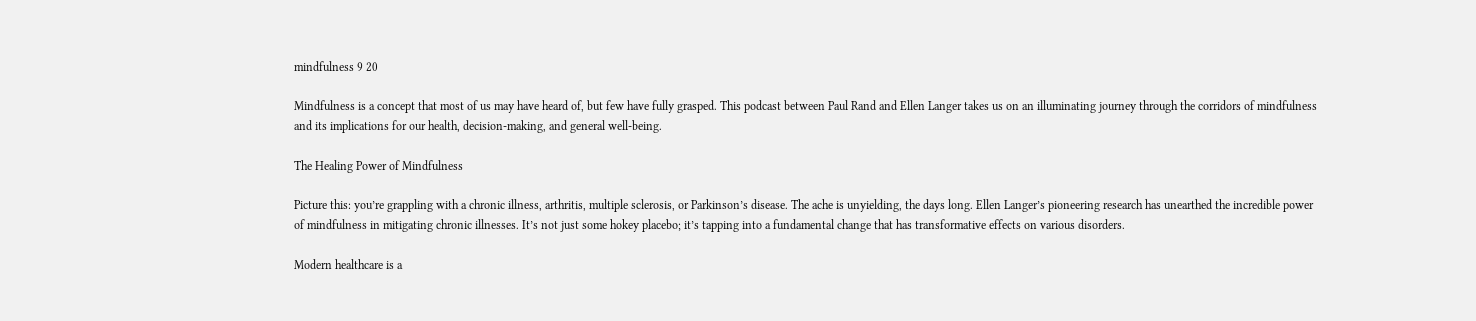mindfulness 9 20

Mindfulness is a concept that most of us may have heard of, but few have fully grasped. This podcast between Paul Rand and Ellen Langer takes us on an illuminating journey through the corridors of mindfulness and its implications for our health, decision-making, and general well-being.

The Healing Power of Mindfulness

Picture this: you’re grappling with a chronic illness, arthritis, multiple sclerosis, or Parkinson’s disease. The ache is unyielding, the days long. Ellen Langer’s pioneering research has unearthed the incredible power of mindfulness in mitigating chronic illnesses. It’s not just some hokey placebo; it’s tapping into a fundamental change that has transformative effects on various disorders.

Modern healthcare is a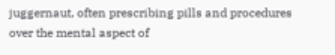juggernaut, often prescribing pills and procedures over the mental aspect of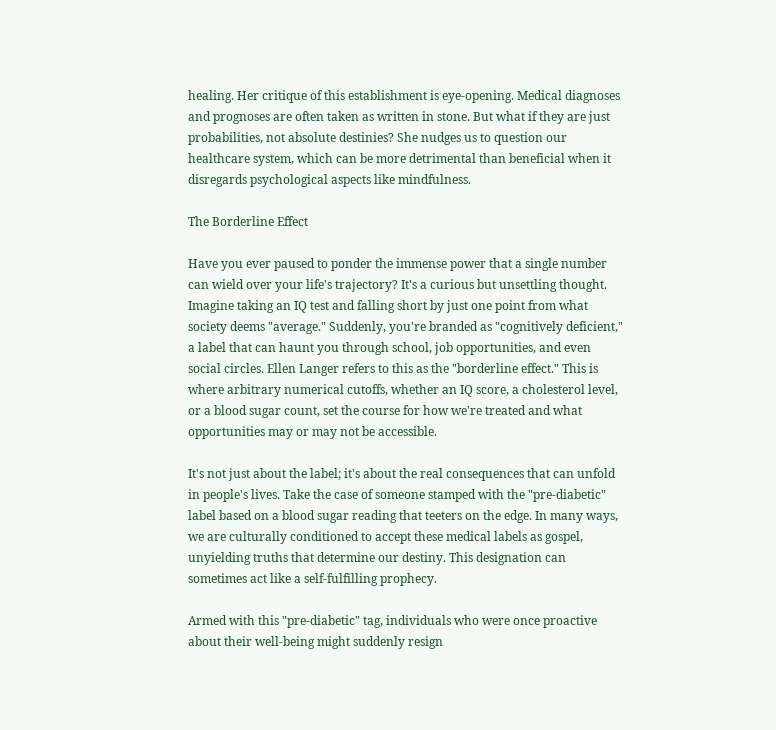healing. Her critique of this establishment is eye-opening. Medical diagnoses and prognoses are often taken as written in stone. But what if they are just probabilities, not absolute destinies? She nudges us to question our healthcare system, which can be more detrimental than beneficial when it disregards psychological aspects like mindfulness.

The Borderline Effect

Have you ever paused to ponder the immense power that a single number can wield over your life's trajectory? It's a curious but unsettling thought. Imagine taking an IQ test and falling short by just one point from what society deems "average." Suddenly, you're branded as "cognitively deficient," a label that can haunt you through school, job opportunities, and even social circles. Ellen Langer refers to this as the "borderline effect." This is where arbitrary numerical cutoffs, whether an IQ score, a cholesterol level, or a blood sugar count, set the course for how we're treated and what opportunities may or may not be accessible.

It's not just about the label; it's about the real consequences that can unfold in people's lives. Take the case of someone stamped with the "pre-diabetic" label based on a blood sugar reading that teeters on the edge. In many ways, we are culturally conditioned to accept these medical labels as gospel, unyielding truths that determine our destiny. This designation can sometimes act like a self-fulfilling prophecy.

Armed with this "pre-diabetic" tag, individuals who were once proactive about their well-being might suddenly resign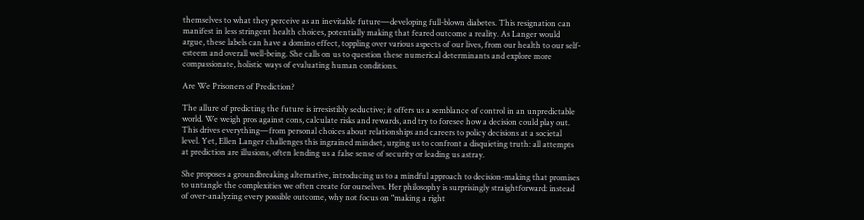themselves to what they perceive as an inevitable future—developing full-blown diabetes. This resignation can manifest in less stringent health choices, potentially making that feared outcome a reality. As Langer would argue, these labels can have a domino effect, toppling over various aspects of our lives, from our health to our self-esteem and overall well-being. She calls on us to question these numerical determinants and explore more compassionate, holistic ways of evaluating human conditions.

Are We Prisoners of Prediction?

The allure of predicting the future is irresistibly seductive; it offers us a semblance of control in an unpredictable world. We weigh pros against cons, calculate risks and rewards, and try to foresee how a decision could play out. This drives everything—from personal choices about relationships and careers to policy decisions at a societal level. Yet, Ellen Langer challenges this ingrained mindset, urging us to confront a disquieting truth: all attempts at prediction are illusions, often lending us a false sense of security or leading us astray.

She proposes a groundbreaking alternative, introducing us to a mindful approach to decision-making that promises to untangle the complexities we often create for ourselves. Her philosophy is surprisingly straightforward: instead of over-analyzing every possible outcome, why not focus on "making a right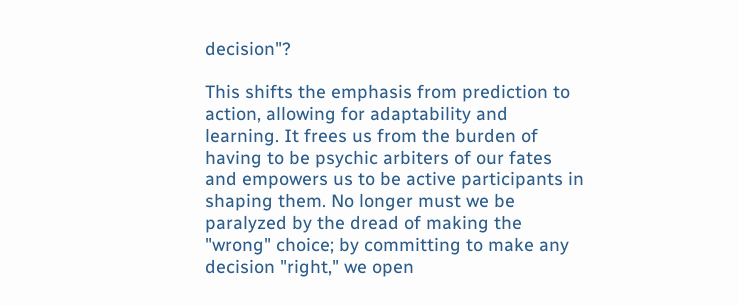decision"?

This shifts the emphasis from prediction to action, allowing for adaptability and learning. It frees us from the burden of having to be psychic arbiters of our fates and empowers us to be active participants in shaping them. No longer must we be paralyzed by the dread of making the "wrong" choice; by committing to make any decision "right," we open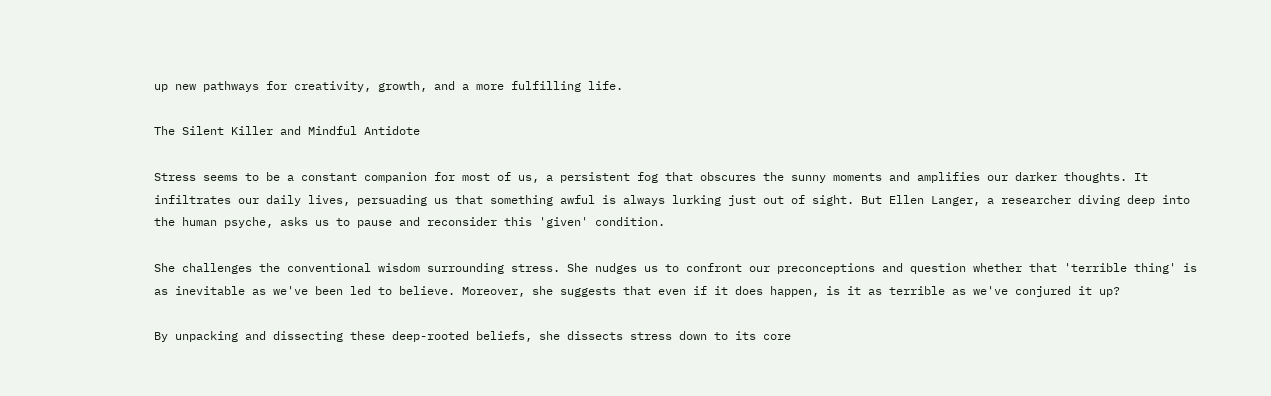up new pathways for creativity, growth, and a more fulfilling life.

The Silent Killer and Mindful Antidote

Stress seems to be a constant companion for most of us, a persistent fog that obscures the sunny moments and amplifies our darker thoughts. It infiltrates our daily lives, persuading us that something awful is always lurking just out of sight. But Ellen Langer, a researcher diving deep into the human psyche, asks us to pause and reconsider this 'given' condition.

She challenges the conventional wisdom surrounding stress. She nudges us to confront our preconceptions and question whether that 'terrible thing' is as inevitable as we've been led to believe. Moreover, she suggests that even if it does happen, is it as terrible as we've conjured it up?

By unpacking and dissecting these deep-rooted beliefs, she dissects stress down to its core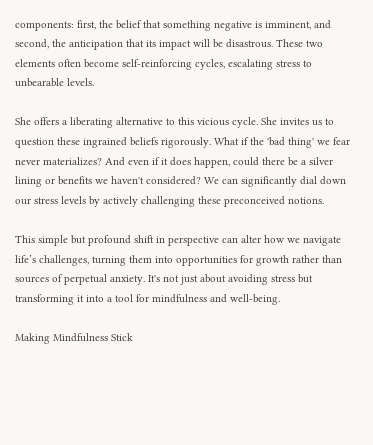components: first, the belief that something negative is imminent, and second, the anticipation that its impact will be disastrous. These two elements often become self-reinforcing cycles, escalating stress to unbearable levels.

She offers a liberating alternative to this vicious cycle. She invites us to question these ingrained beliefs rigorously. What if the 'bad thing' we fear never materializes? And even if it does happen, could there be a silver lining or benefits we haven't considered? We can significantly dial down our stress levels by actively challenging these preconceived notions.

This simple but profound shift in perspective can alter how we navigate life’s challenges, turning them into opportunities for growth rather than sources of perpetual anxiety. It's not just about avoiding stress but transforming it into a tool for mindfulness and well-being.

Making Mindfulness Stick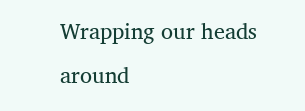Wrapping our heads around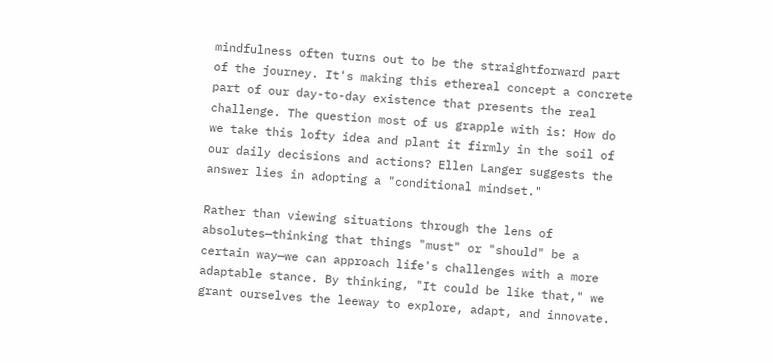mindfulness often turns out to be the straightforward part of the journey. It's making this ethereal concept a concrete part of our day-to-day existence that presents the real challenge. The question most of us grapple with is: How do we take this lofty idea and plant it firmly in the soil of our daily decisions and actions? Ellen Langer suggests the answer lies in adopting a "conditional mindset."

Rather than viewing situations through the lens of absolutes—thinking that things "must" or "should" be a certain way—we can approach life's challenges with a more adaptable stance. By thinking, "It could be like that," we grant ourselves the leeway to explore, adapt, and innovate.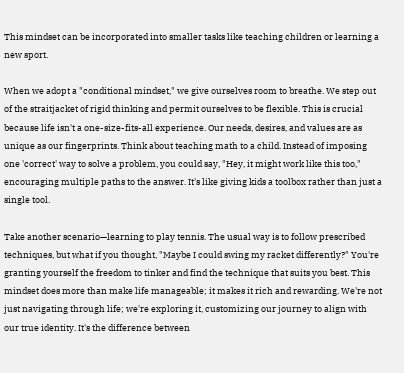This mindset can be incorporated into smaller tasks like teaching children or learning a new sport.

When we adopt a "conditional mindset," we give ourselves room to breathe. We step out of the straitjacket of rigid thinking and permit ourselves to be flexible. This is crucial because life isn't a one-size-fits-all experience. Our needs, desires, and values are as unique as our fingerprints. Think about teaching math to a child. Instead of imposing one 'correct' way to solve a problem, you could say, "Hey, it might work like this too," encouraging multiple paths to the answer. It's like giving kids a toolbox rather than just a single tool.

Take another scenario—learning to play tennis. The usual way is to follow prescribed techniques, but what if you thought, "Maybe I could swing my racket differently?" You're granting yourself the freedom to tinker and find the technique that suits you best. This mindset does more than make life manageable; it makes it rich and rewarding. We're not just navigating through life; we're exploring it, customizing our journey to align with our true identity. It's the difference between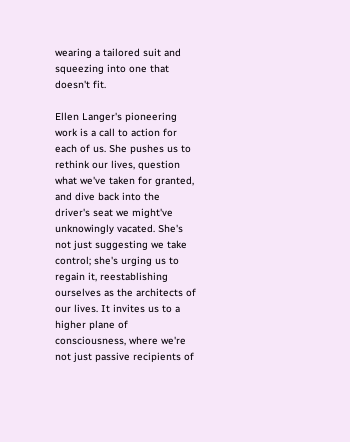wearing a tailored suit and squeezing into one that doesn't fit.

Ellen Langer's pioneering work is a call to action for each of us. She pushes us to rethink our lives, question what we've taken for granted, and dive back into the driver's seat we might've unknowingly vacated. She's not just suggesting we take control; she's urging us to regain it, reestablishing ourselves as the architects of our lives. It invites us to a higher plane of consciousness, where we're not just passive recipients of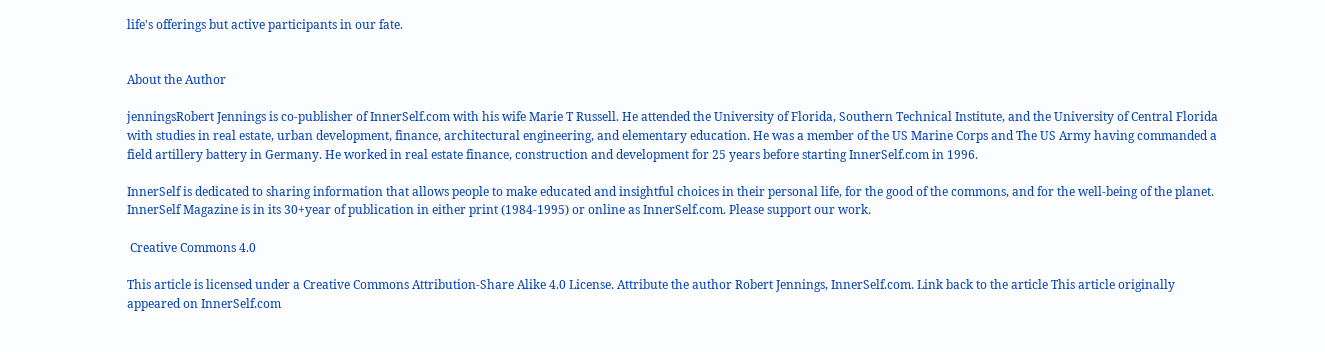life's offerings but active participants in our fate.


About the Author

jenningsRobert Jennings is co-publisher of InnerSelf.com with his wife Marie T Russell. He attended the University of Florida, Southern Technical Institute, and the University of Central Florida with studies in real estate, urban development, finance, architectural engineering, and elementary education. He was a member of the US Marine Corps and The US Army having commanded a field artillery battery in Germany. He worked in real estate finance, construction and development for 25 years before starting InnerSelf.com in 1996.

InnerSelf is dedicated to sharing information that allows people to make educated and insightful choices in their personal life, for the good of the commons, and for the well-being of the planet. InnerSelf Magazine is in its 30+year of publication in either print (1984-1995) or online as InnerSelf.com. Please support our work.

 Creative Commons 4.0

This article is licensed under a Creative Commons Attribution-Share Alike 4.0 License. Attribute the author Robert Jennings, InnerSelf.com. Link back to the article This article originally appeared on InnerSelf.com